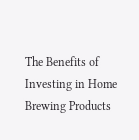The Benefits of Investing in Home Brewing Products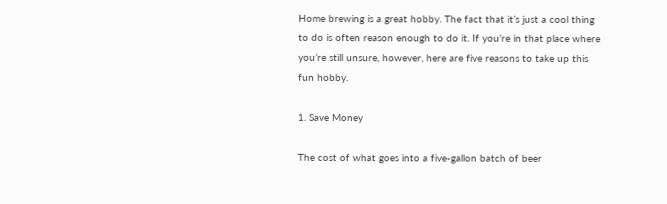Home brewing is a great hobby. The fact that it’s just a cool thing to do is often reason enough to do it. If you’re in that place where you’re still unsure, however, here are five reasons to take up this fun hobby.

1. Save Money

The cost of what goes into a five-gallon batch of beer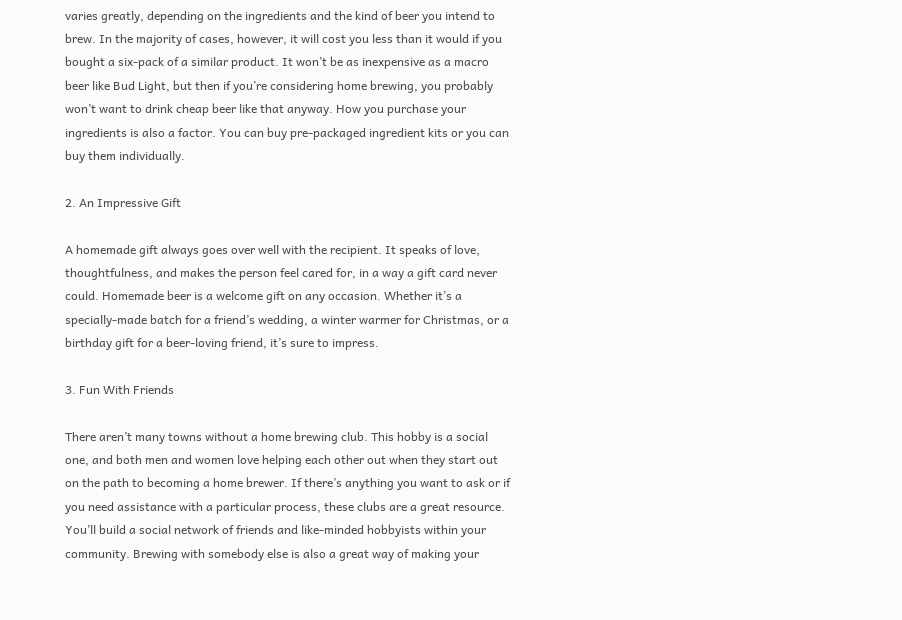varies greatly, depending on the ingredients and the kind of beer you intend to brew. In the majority of cases, however, it will cost you less than it would if you bought a six-pack of a similar product. It won’t be as inexpensive as a macro beer like Bud Light, but then if you’re considering home brewing, you probably won’t want to drink cheap beer like that anyway. How you purchase your ingredients is also a factor. You can buy pre-packaged ingredient kits or you can buy them individually.

2. An Impressive Gift

A homemade gift always goes over well with the recipient. It speaks of love, thoughtfulness, and makes the person feel cared for, in a way a gift card never could. Homemade beer is a welcome gift on any occasion. Whether it’s a specially-made batch for a friend’s wedding, a winter warmer for Christmas, or a birthday gift for a beer-loving friend, it’s sure to impress.

3. Fun With Friends

There aren’t many towns without a home brewing club. This hobby is a social one, and both men and women love helping each other out when they start out on the path to becoming a home brewer. If there’s anything you want to ask or if you need assistance with a particular process, these clubs are a great resource. You’ll build a social network of friends and like-minded hobbyists within your community. Brewing with somebody else is also a great way of making your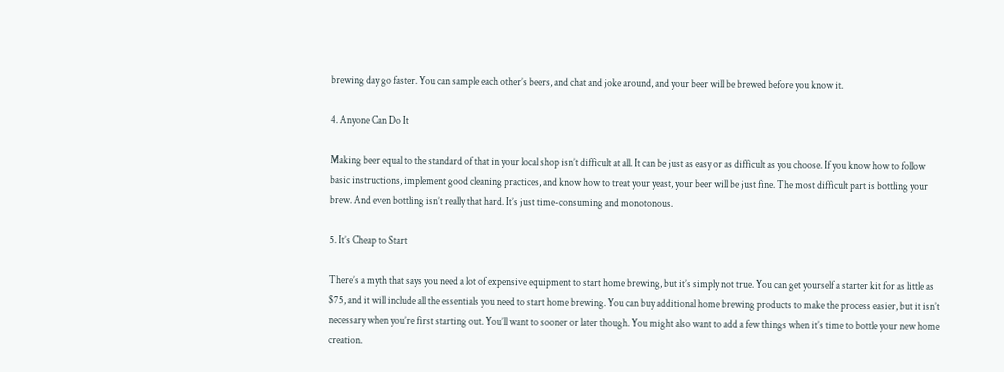brewing day go faster. You can sample each other’s beers, and chat and joke around, and your beer will be brewed before you know it.

4. Anyone Can Do It

Making beer equal to the standard of that in your local shop isn’t difficult at all. It can be just as easy or as difficult as you choose. If you know how to follow basic instructions, implement good cleaning practices, and know how to treat your yeast, your beer will be just fine. The most difficult part is bottling your brew. And even bottling isn’t really that hard. It’s just time-consuming and monotonous.

5. It’s Cheap to Start

There’s a myth that says you need a lot of expensive equipment to start home brewing, but it’s simply not true. You can get yourself a starter kit for as little as $75, and it will include all the essentials you need to start home brewing. You can buy additional home brewing products to make the process easier, but it isn’t necessary when you’re first starting out. You’ll want to sooner or later though. You might also want to add a few things when it’s time to bottle your new home creation.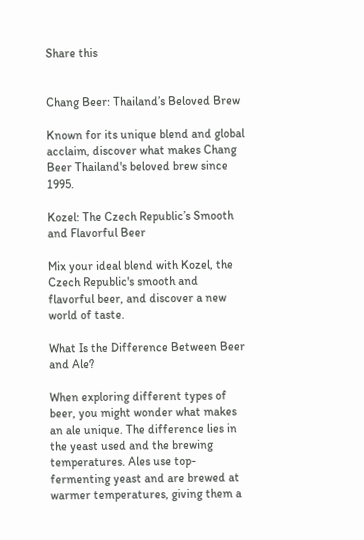Share this


Chang Beer: Thailand’s Beloved Brew

Known for its unique blend and global acclaim, discover what makes Chang Beer Thailand's beloved brew since 1995.

Kozel: The Czech Republic’s Smooth and Flavorful Beer

Mix your ideal blend with Kozel, the Czech Republic's smooth and flavorful beer, and discover a new world of taste.

What Is the Difference Between Beer and Ale?

When exploring different types of beer, you might wonder what makes an ale unique. The difference lies in the yeast used and the brewing temperatures. Ales use top-fermenting yeast and are brewed at warmer temperatures, giving them a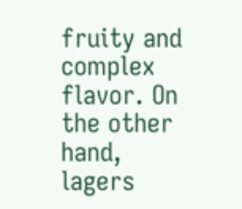fruity and complex flavor. On the other hand, lagers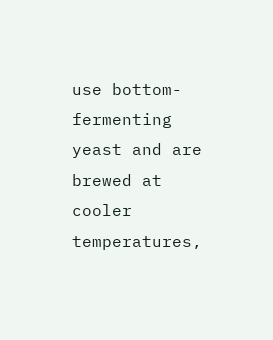use bottom-fermenting yeast and are brewed at cooler temperatures,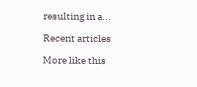resulting in a...

Recent articles

More like this